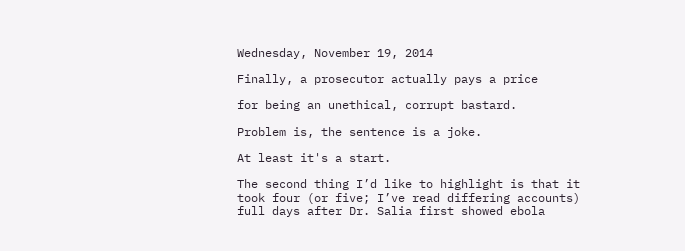Wednesday, November 19, 2014

Finally, a prosecutor actually pays a price

for being an unethical, corrupt bastard.

Problem is, the sentence is a joke.

At least it's a start.

The second thing I’d like to highlight is that it took four (or five; I’ve read differing accounts) full days after Dr. Salia first showed ebola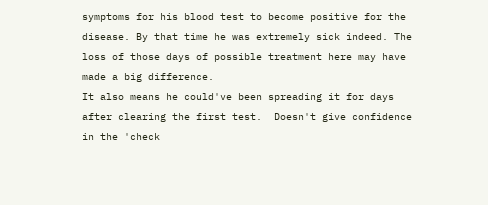symptoms for his blood test to become positive for the disease. By that time he was extremely sick indeed. The loss of those days of possible treatment here may have made a big difference.
It also means he could've been spreading it for days after clearing the first test.  Doesn't give confidence in the 'check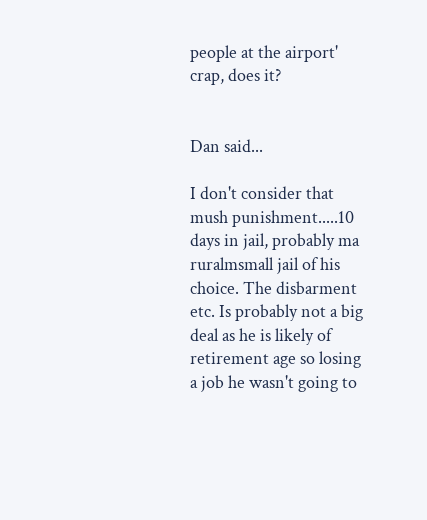people at the airport' crap, does it?


Dan said...

I don't consider that mush punishment.....10 days in jail, probably ma ruralmsmall jail of his choice. The disbarment etc. Is probably not a big deal as he is likely of retirement age so losing a job he wasn't going to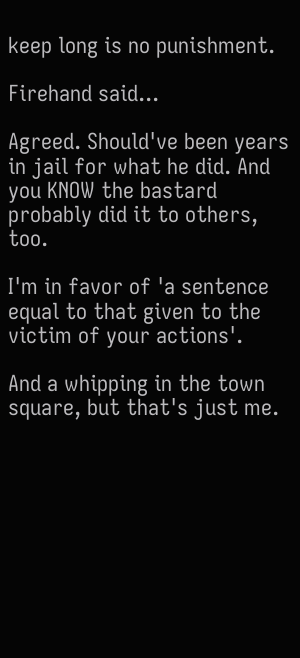keep long is no punishment.

Firehand said...

Agreed. Should've been years in jail for what he did. And you KNOW the bastard probably did it to others, too.

I'm in favor of 'a sentence equal to that given to the victim of your actions'.

And a whipping in the town square, but that's just me.